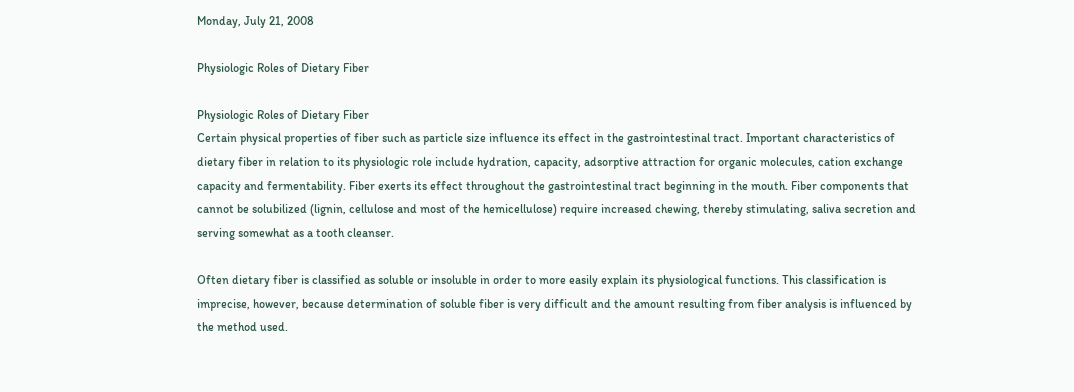Monday, July 21, 2008

Physiologic Roles of Dietary Fiber

Physiologic Roles of Dietary Fiber
Certain physical properties of fiber such as particle size influence its effect in the gastrointestinal tract. Important characteristics of dietary fiber in relation to its physiologic role include hydration, capacity, adsorptive attraction for organic molecules, cation exchange capacity and fermentability. Fiber exerts its effect throughout the gastrointestinal tract beginning in the mouth. Fiber components that cannot be solubilized (lignin, cellulose and most of the hemicellulose) require increased chewing, thereby stimulating, saliva secretion and serving somewhat as a tooth cleanser.

Often dietary fiber is classified as soluble or insoluble in order to more easily explain its physiological functions. This classification is imprecise, however, because determination of soluble fiber is very difficult and the amount resulting from fiber analysis is influenced by the method used.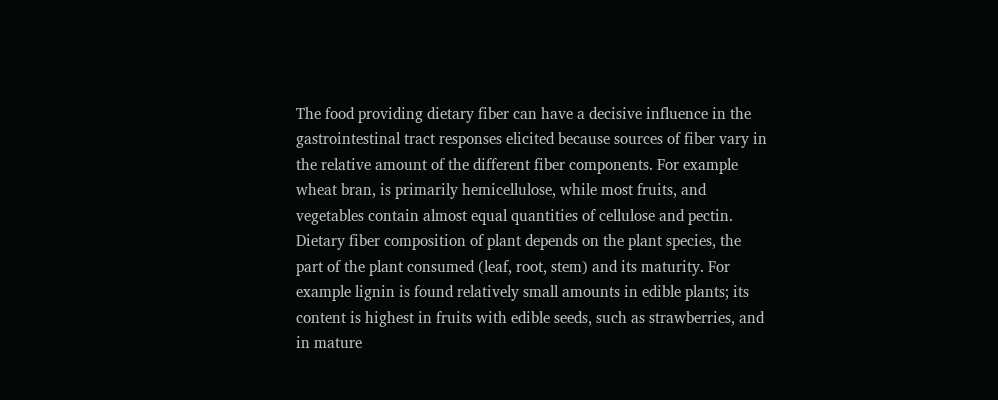The food providing dietary fiber can have a decisive influence in the gastrointestinal tract responses elicited because sources of fiber vary in the relative amount of the different fiber components. For example wheat bran, is primarily hemicellulose, while most fruits, and vegetables contain almost equal quantities of cellulose and pectin. Dietary fiber composition of plant depends on the plant species, the part of the plant consumed (leaf, root, stem) and its maturity. For example lignin is found relatively small amounts in edible plants; its content is highest in fruits with edible seeds, such as strawberries, and in mature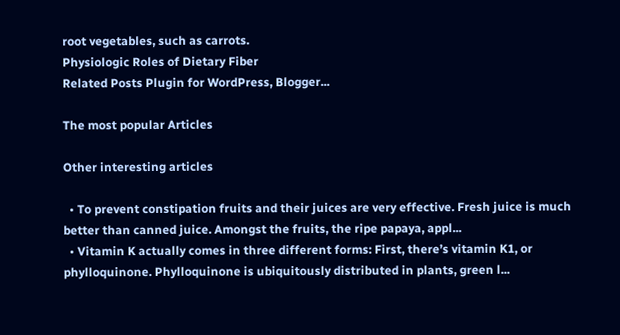root vegetables, such as carrots.
Physiologic Roles of Dietary Fiber
Related Posts Plugin for WordPress, Blogger...

The most popular Articles

Other interesting articles

  • To prevent constipation fruits and their juices are very effective. Fresh juice is much better than canned juice. Amongst the fruits, the ripe papaya, appl...
  • Vitamin K actually comes in three different forms: First, there’s vitamin K1, or phylloquinone. Phylloquinone is ubiquitously distributed in plants, green l...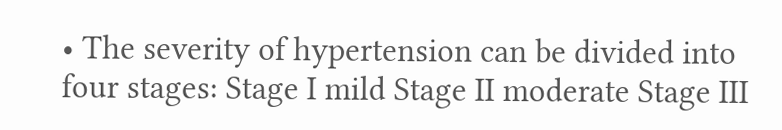• The severity of hypertension can be divided into four stages: Stage I mild Stage II moderate Stage III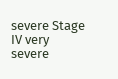severe Stage IV very severe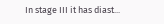In stage III it has diast...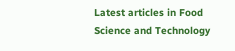Latest articles in Food Science and Technology